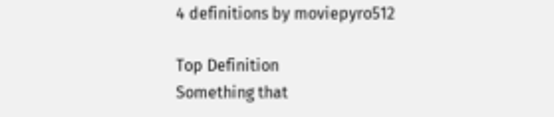4 definitions by moviepyro512

Top Definition
Something that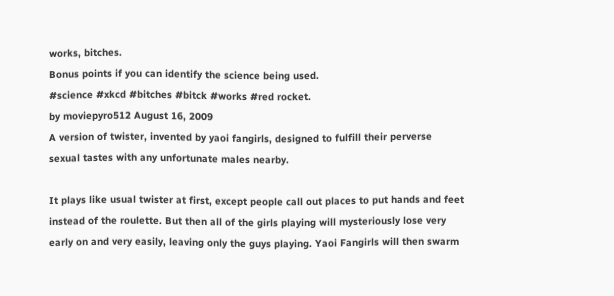works, bitches.
Bonus points if you can identify the science being used.
#science #xkcd #bitches #bitck #works #red rocket.
by moviepyro512 August 16, 2009
A version of twister, invented by yaoi fangirls, designed to fulfill their perverse sexual tastes with any unfortunate males nearby.

It plays like usual twister at first, except people call out places to put hands and feet instead of the roulette. But then all of the girls playing will mysteriously lose very early on and very easily, leaving only the guys playing. Yaoi Fangirls will then swarm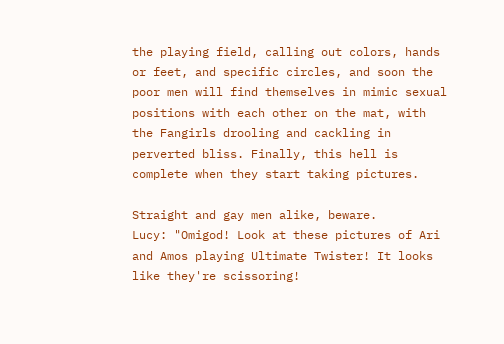the playing field, calling out colors, hands or feet, and specific circles, and soon the poor men will find themselves in mimic sexual positions with each other on the mat, with the Fangirls drooling and cackling in perverted bliss. Finally, this hell is complete when they start taking pictures.

Straight and gay men alike, beware.
Lucy: "Omigod! Look at these pictures of Ari and Amos playing Ultimate Twister! It looks like they're scissoring!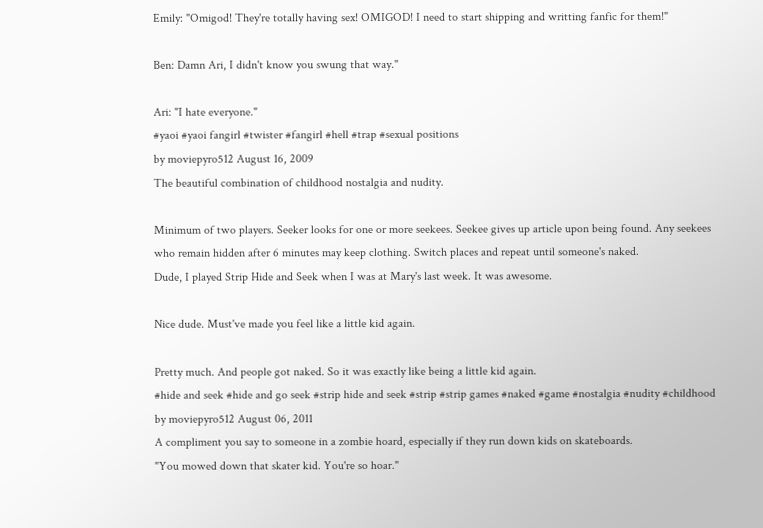Emily: "Omigod! They're totally having sex! OMIGOD! I need to start shipping and writting fanfic for them!"

Ben: Damn Ari, I didn't know you swung that way."

Ari: "I hate everyone."
#yaoi #yaoi fangirl #twister #fangirl #hell #trap #sexual positions
by moviepyro512 August 16, 2009
The beautiful combination of childhood nostalgia and nudity.

Minimum of two players. Seeker looks for one or more seekees. Seekee gives up article upon being found. Any seekees who remain hidden after 6 minutes may keep clothing. Switch places and repeat until someone's naked.
Dude, I played Strip Hide and Seek when I was at Mary's last week. It was awesome.

Nice dude. Must've made you feel like a little kid again.

Pretty much. And people got naked. So it was exactly like being a little kid again.
#hide and seek #hide and go seek #strip hide and seek #strip #strip games #naked #game #nostalgia #nudity #childhood
by moviepyro512 August 06, 2011
A compliment you say to someone in a zombie hoard, especially if they run down kids on skateboards.
"You mowed down that skater kid. You're so hoar."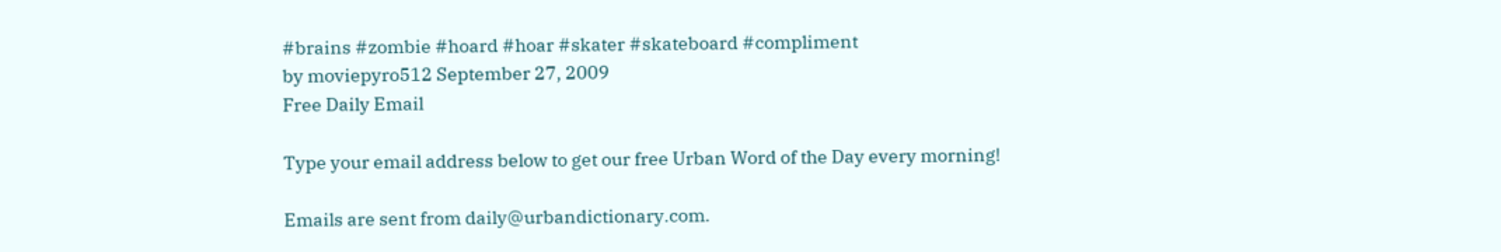#brains #zombie #hoard #hoar #skater #skateboard #compliment
by moviepyro512 September 27, 2009
Free Daily Email

Type your email address below to get our free Urban Word of the Day every morning!

Emails are sent from daily@urbandictionary.com.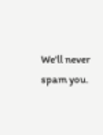We'll never spam you.